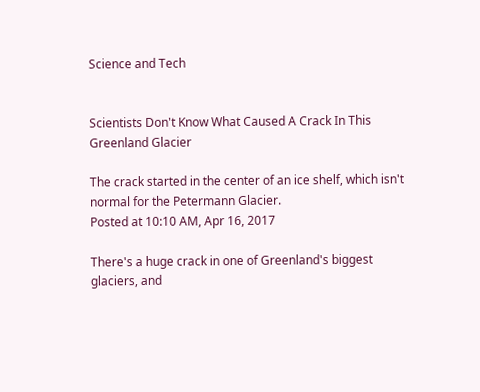Science and Tech


Scientists Don't Know What Caused A Crack In This Greenland Glacier

The crack started in the center of an ice shelf, which isn't normal for the Petermann Glacier.
Posted at 10:10 AM, Apr 16, 2017

There's a huge crack in one of Greenland's biggest glaciers, and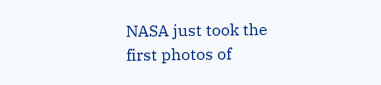NASA just took the first photos of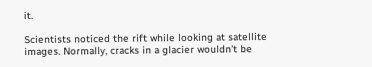it.

Scientists noticed the rift while looking at satellite images. Normally, cracks in a glacier wouldn't be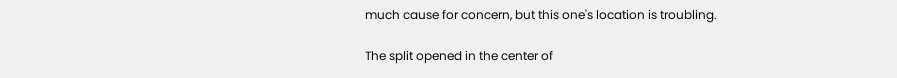much cause for concern, but this one's location is troubling.

The split opened in the center of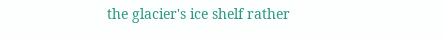the glacier's ice shelf rather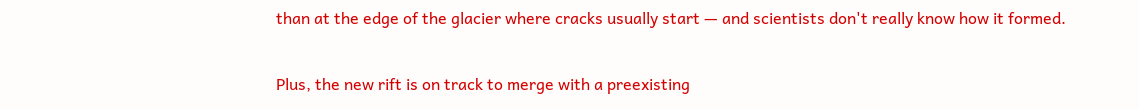than at the edge of the glacier where cracks usually start — and scientists don't really know how it formed.

Plus, the new rift is on track to merge with a preexisting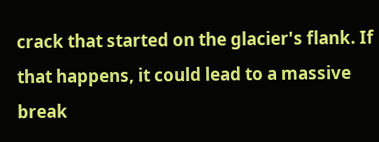crack that started on the glacier's flank. If that happens, it could lead to a massive break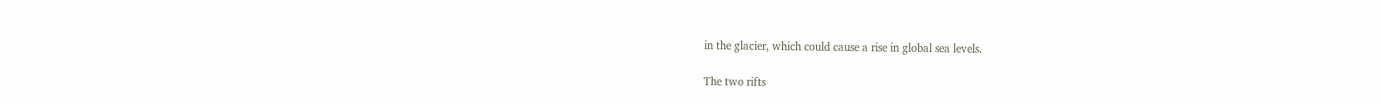in the glacier, which could cause a rise in global sea levels.

The two rifts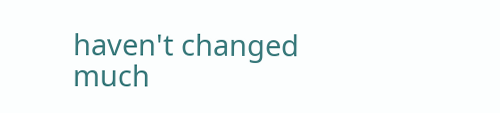haven't changed much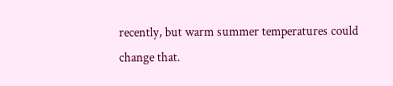recently, but warm summer temperatures could change that.